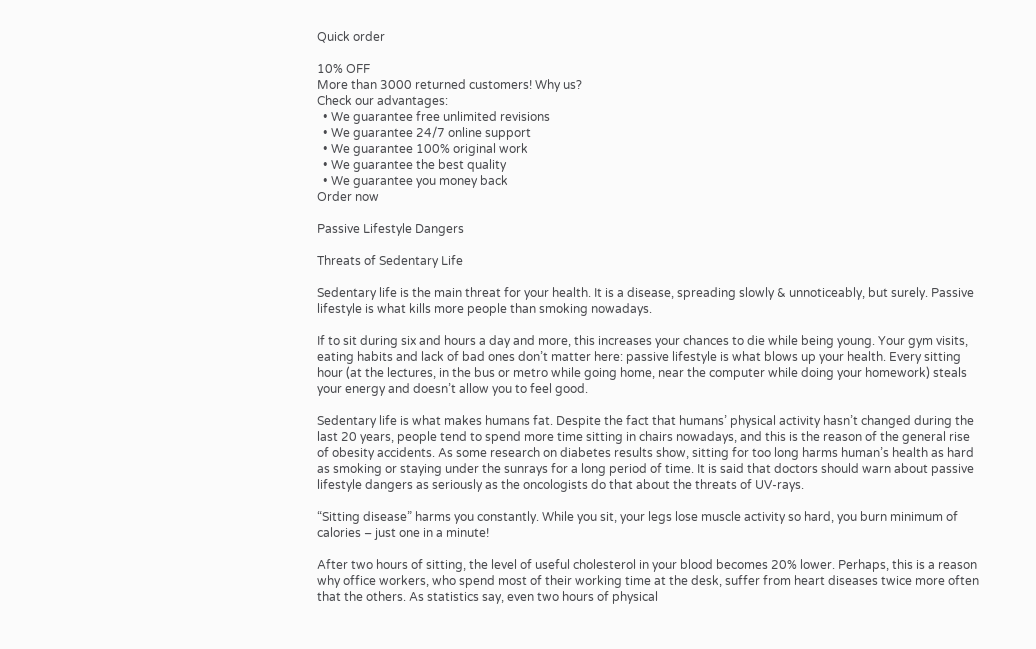Quick order

10% OFF
More than 3000 returned customers! Why us?
Check our advantages:
  • We guarantee free unlimited revisions
  • We guarantee 24/7 online support
  • We guarantee 100% original work
  • We guarantee the best quality
  • We guarantee you money back
Order now

Passive Lifestyle Dangers

Threats of Sedentary Life

Sedentary life is the main threat for your health. It is a disease, spreading slowly & unnoticeably, but surely. Passive lifestyle is what kills more people than smoking nowadays.

If to sit during six and hours a day and more, this increases your chances to die while being young. Your gym visits, eating habits and lack of bad ones don’t matter here: passive lifestyle is what blows up your health. Every sitting hour (at the lectures, in the bus or metro while going home, near the computer while doing your homework) steals your energy and doesn’t allow you to feel good.

Sedentary life is what makes humans fat. Despite the fact that humans’ physical activity hasn’t changed during the last 20 years, people tend to spend more time sitting in chairs nowadays, and this is the reason of the general rise of obesity accidents. As some research on diabetes results show, sitting for too long harms human’s health as hard as smoking or staying under the sunrays for a long period of time. It is said that doctors should warn about passive lifestyle dangers as seriously as the oncologists do that about the threats of UV-rays.

“Sitting disease” harms you constantly. While you sit, your legs lose muscle activity so hard, you burn minimum of calories – just one in a minute!

After two hours of sitting, the level of useful cholesterol in your blood becomes 20% lower. Perhaps, this is a reason why office workers, who spend most of their working time at the desk, suffer from heart diseases twice more often that the others. As statistics say, even two hours of physical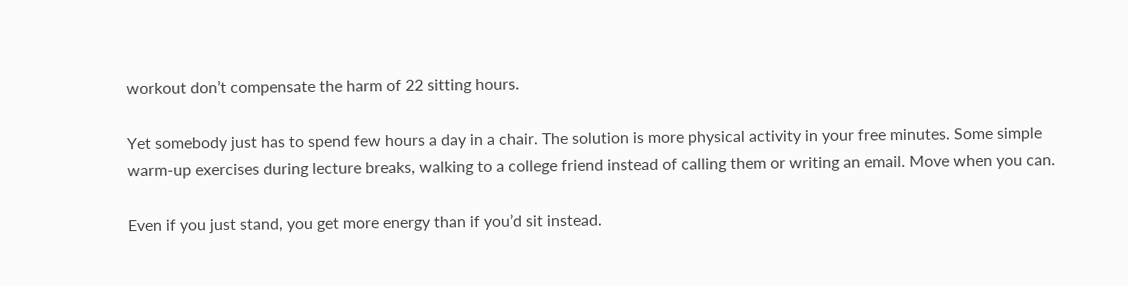workout don’t compensate the harm of 22 sitting hours.

Yet somebody just has to spend few hours a day in a chair. The solution is more physical activity in your free minutes. Some simple warm-up exercises during lecture breaks, walking to a college friend instead of calling them or writing an email. Move when you can.

Even if you just stand, you get more energy than if you’d sit instead.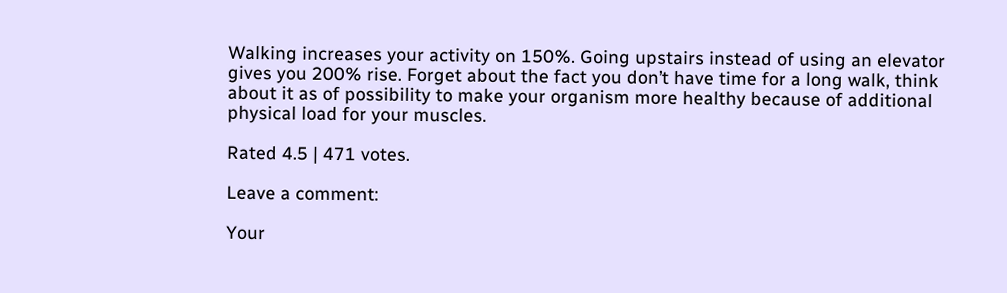Walking increases your activity on 150%. Going upstairs instead of using an elevator gives you 200% rise. Forget about the fact you don’t have time for a long walk, think about it as of possibility to make your organism more healthy because of additional physical load for your muscles.

Rated 4.5 | 471 votes.

Leave a comment:

Your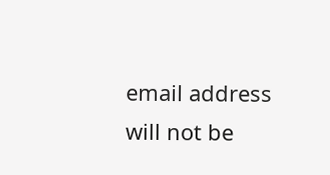email address will not be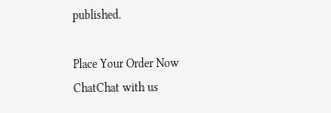published.

Place Your Order Now
ChatChat with us